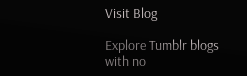Visit Blog

Explore Tumblr blogs with no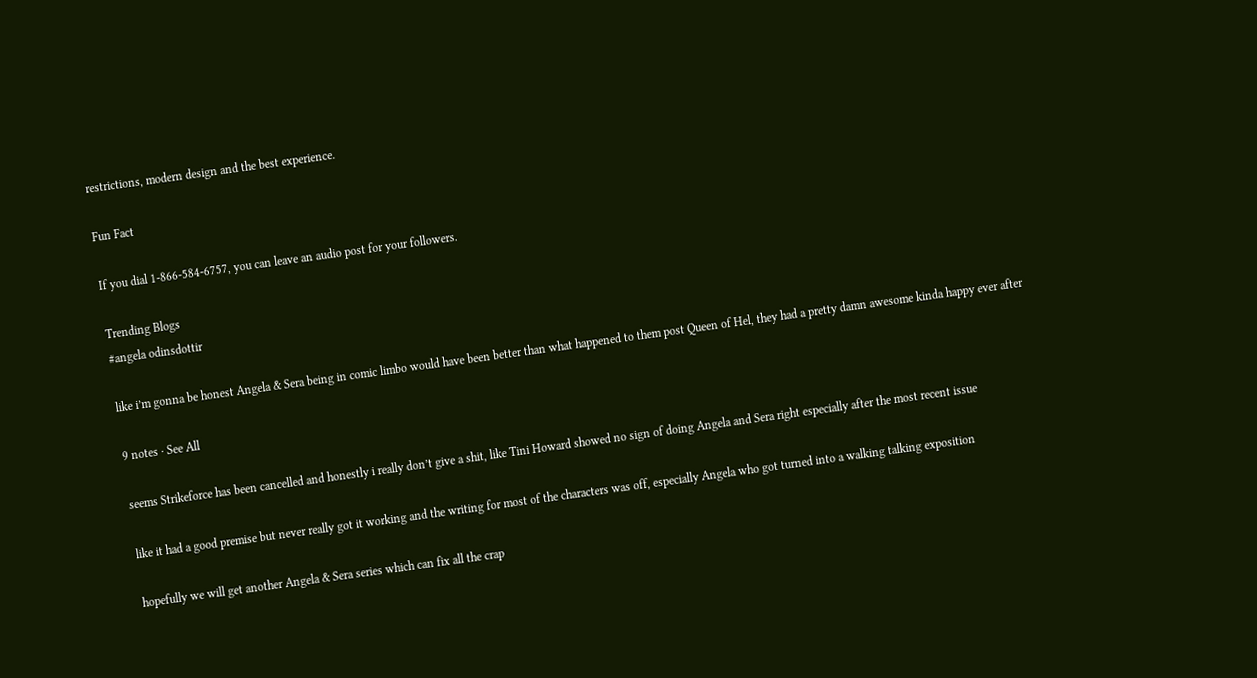restrictions, modern design and the best experience.

Fun Fact

If you dial 1-866-584-6757, you can leave an audio post for your followers.

Trending Blogs
#angela odinsdottir

like i’m gonna be honest Angela & Sera being in comic limbo would have been better than what happened to them post Queen of Hel, they had a pretty damn awesome kinda happy ever after

9 notes · See All

seems Strikeforce has been cancelled and honestly i really don’t give a shit, like Tini Howard showed no sign of doing Angela and Sera right especially after the most recent issue

like it had a good premise but never really got it working and the writing for most of the characters was off, especially Angela who got turned into a walking talking exposition

hopefully we will get another Angela & Sera series which can fix all the crap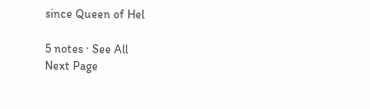since Queen of Hel

5 notes · See All
Next Page